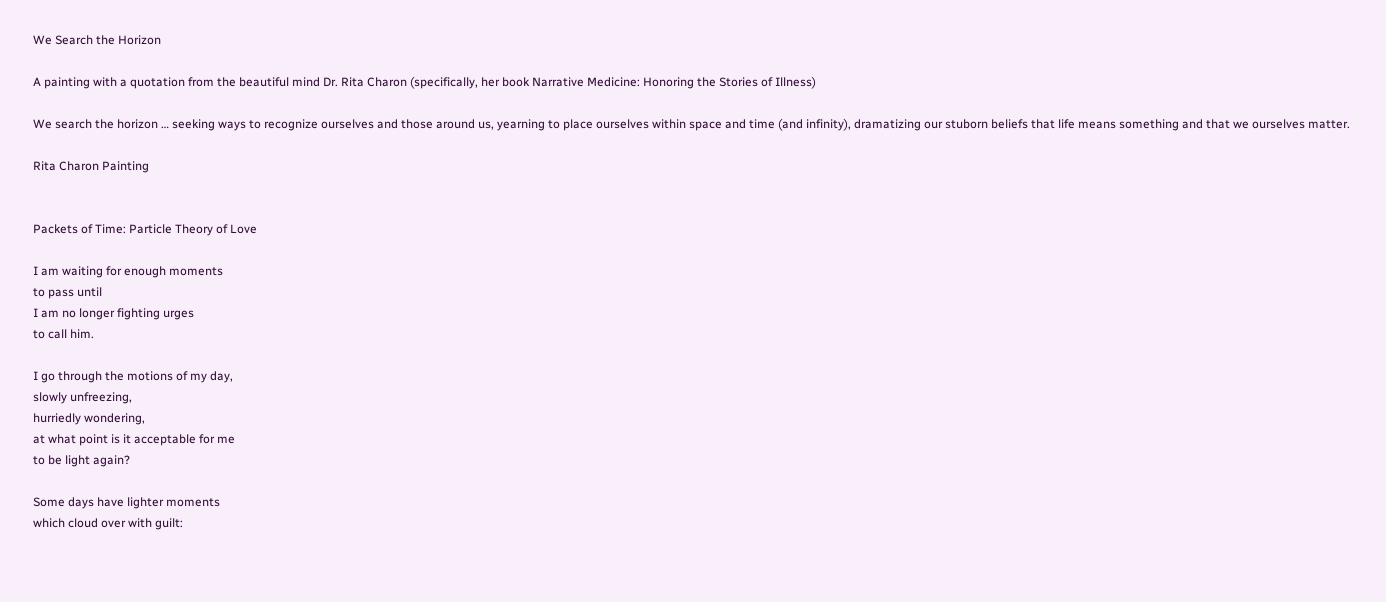We Search the Horizon

A painting with a quotation from the beautiful mind Dr. Rita Charon (specifically, her book Narrative Medicine: Honoring the Stories of Illness)

We search the horizon … seeking ways to recognize ourselves and those around us, yearning to place ourselves within space and time (and infinity), dramatizing our stuborn beliefs that life means something and that we ourselves matter.

Rita Charon Painting


Packets of Time: Particle Theory of Love

I am waiting for enough moments
to pass until
I am no longer fighting urges
to call him.

I go through the motions of my day,
slowly unfreezing,
hurriedly wondering,
at what point is it acceptable for me
to be light again?

Some days have lighter moments
which cloud over with guilt: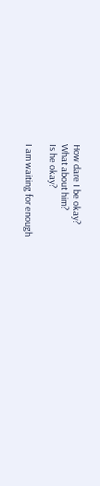How dare I be okay?
What about him?
Is he okay?

I am waiting for enough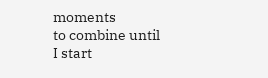moments
to combine until
I start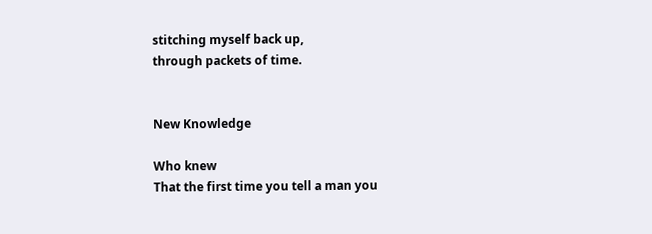stitching myself back up,
through packets of time.


New Knowledge

Who knew
That the first time you tell a man you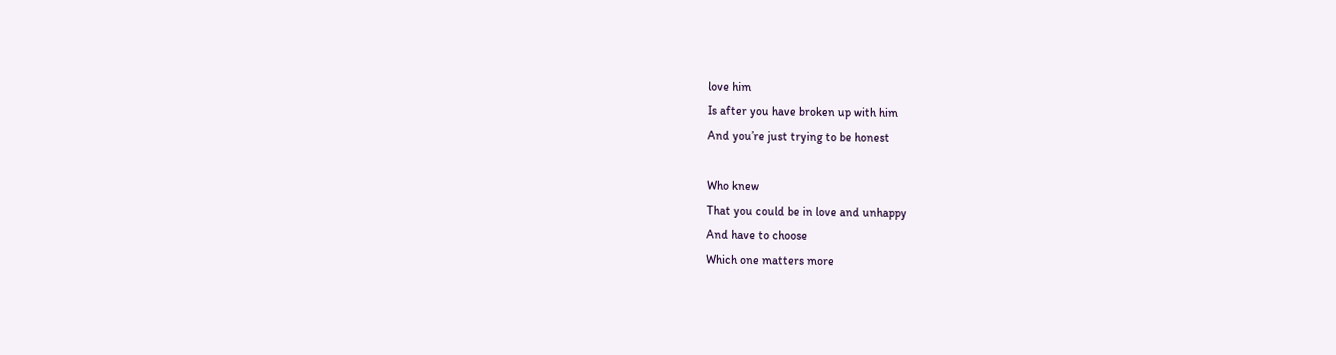love him
Is after you have broken up with him
And you’re just trying to be honest

Who knew
That you could be in love and unhappy
And have to choose
Which one matters more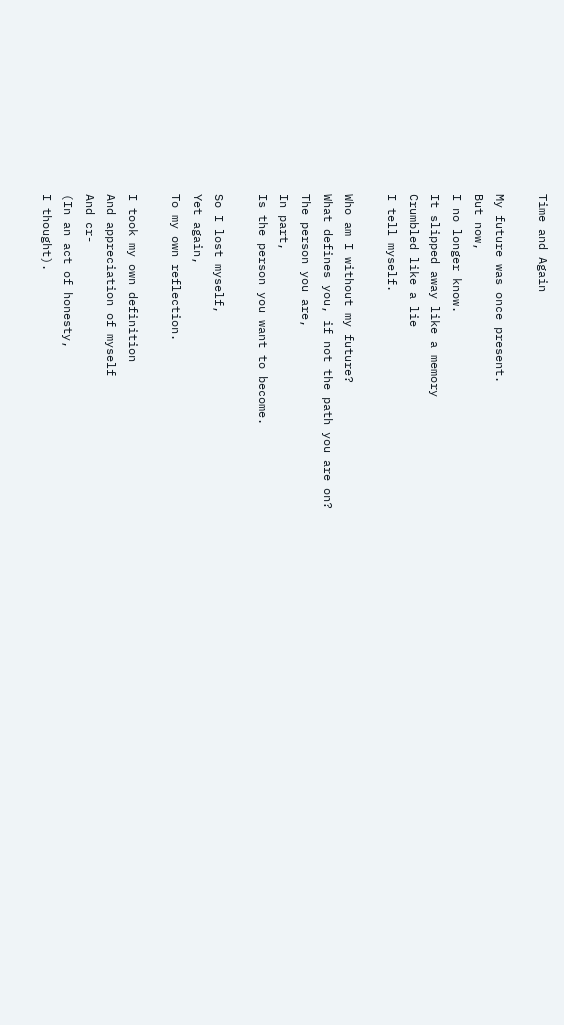Time and Again

My future was once present.
But now,
I no longer know.
It slipped away like a memory
Crumbled like a lie
I tell myself.

Who am I without my future?
What defines you, if not the path you are on?
The person you are,
In part,
Is the person you want to become.

So I lost myself,
Yet again,
To my own reflection.

I took my own definition
And appreciation of myself
And cr-
(In an act of honesty,
I thought).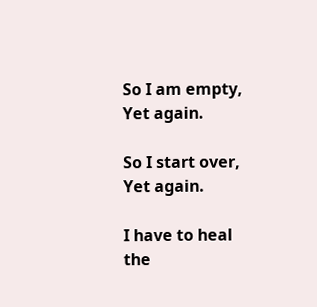So I am empty,
Yet again.

So I start over,
Yet again.

I have to heal the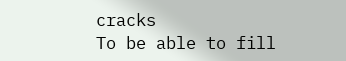cracks
To be able to fill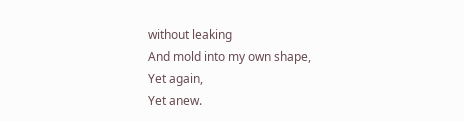without leaking
And mold into my own shape,
Yet again,
Yet anew.